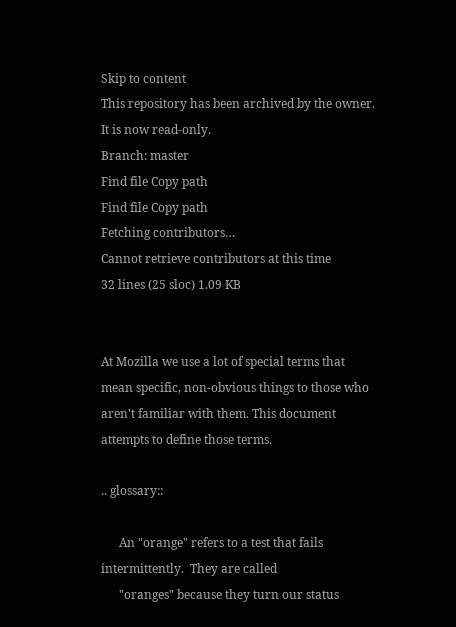Skip to content
This repository has been archived by the owner. It is now read-only.
Branch: master
Find file Copy path
Find file Copy path
Fetching contributors…
Cannot retrieve contributors at this time
32 lines (25 sloc) 1.09 KB


At Mozilla we use a lot of special terms that mean specific, non-obvious things to those who aren't familiar with them. This document attempts to define those terms.

.. glossary::

      An "orange" refers to a test that fails intermittently.  They are called
      "oranges" because they turn our status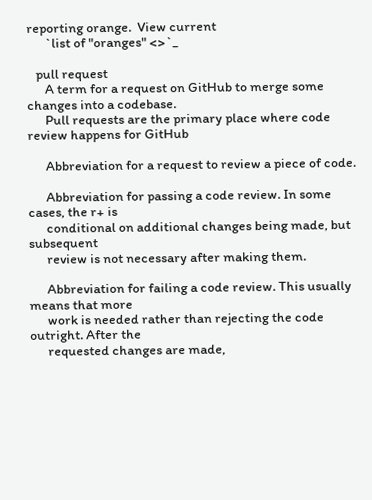reporting orange.  View current
      `list of "oranges" <>`_

   pull request
      A term for a request on GitHub to merge some changes into a codebase.
      Pull requests are the primary place where code review happens for GitHub

      Abbreviation for a request to review a piece of code.

      Abbreviation for passing a code review. In some cases, the r+ is
      conditional on additional changes being made, but subsequent
      review is not necessary after making them.

      Abbreviation for failing a code review. This usually means that more
      work is needed rather than rejecting the code outright. After the
      requested changes are made,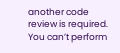another code review is required.
You can’t perform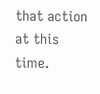that action at this time.